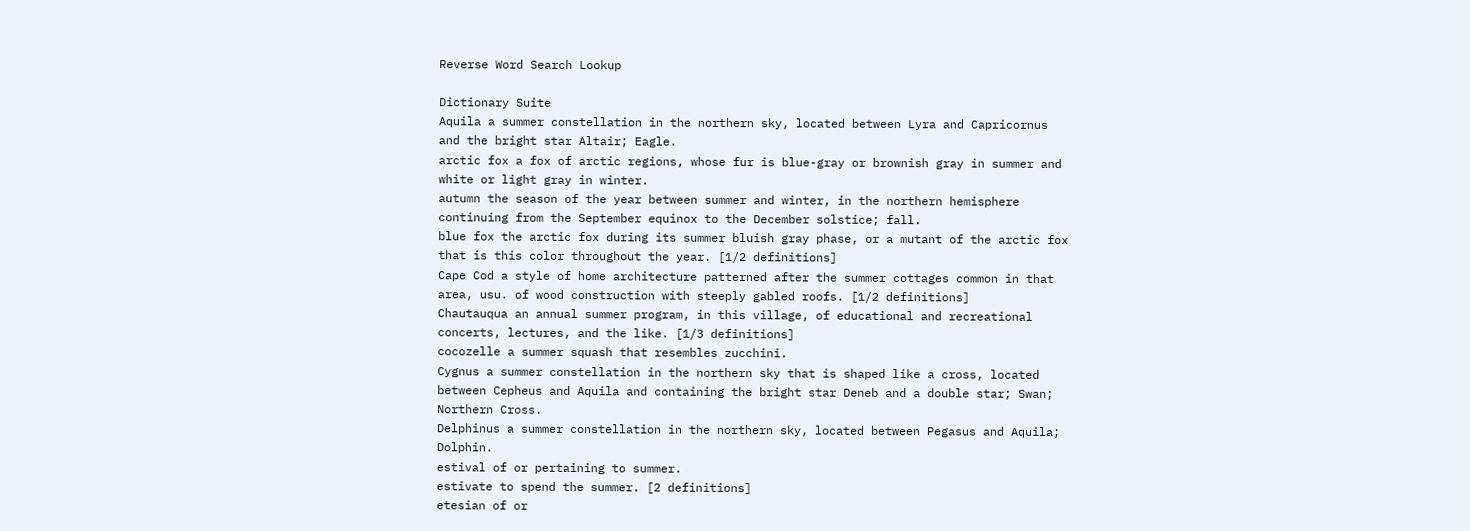Reverse Word Search Lookup

Dictionary Suite
Aquila a summer constellation in the northern sky, located between Lyra and Capricornus and the bright star Altair; Eagle.
arctic fox a fox of arctic regions, whose fur is blue-gray or brownish gray in summer and white or light gray in winter.
autumn the season of the year between summer and winter, in the northern hemisphere continuing from the September equinox to the December solstice; fall.
blue fox the arctic fox during its summer bluish gray phase, or a mutant of the arctic fox that is this color throughout the year. [1/2 definitions]
Cape Cod a style of home architecture patterned after the summer cottages common in that area, usu. of wood construction with steeply gabled roofs. [1/2 definitions]
Chautauqua an annual summer program, in this village, of educational and recreational concerts, lectures, and the like. [1/3 definitions]
cocozelle a summer squash that resembles zucchini.
Cygnus a summer constellation in the northern sky that is shaped like a cross, located between Cepheus and Aquila and containing the bright star Deneb and a double star; Swan; Northern Cross.
Delphinus a summer constellation in the northern sky, located between Pegasus and Aquila; Dolphin.
estival of or pertaining to summer.
estivate to spend the summer. [2 definitions]
etesian of or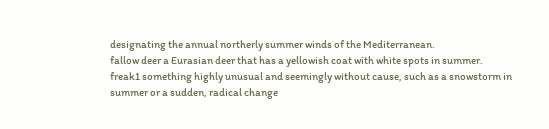designating the annual northerly summer winds of the Mediterranean.
fallow deer a Eurasian deer that has a yellowish coat with white spots in summer.
freak1 something highly unusual and seemingly without cause, such as a snowstorm in summer or a sudden, radical change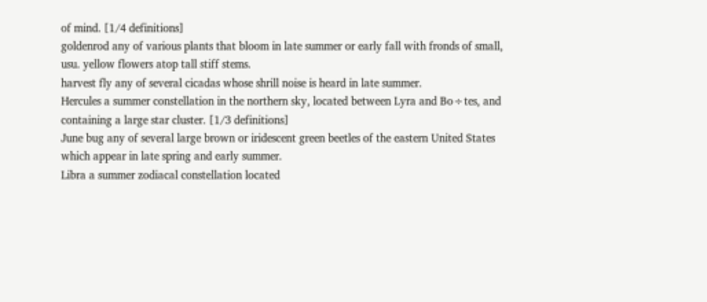of mind. [1/4 definitions]
goldenrod any of various plants that bloom in late summer or early fall with fronds of small, usu. yellow flowers atop tall stiff stems.
harvest fly any of several cicadas whose shrill noise is heard in late summer.
Hercules a summer constellation in the northern sky, located between Lyra and Bo÷tes, and containing a large star cluster. [1/3 definitions]
June bug any of several large brown or iridescent green beetles of the eastern United States which appear in late spring and early summer.
Libra a summer zodiacal constellation located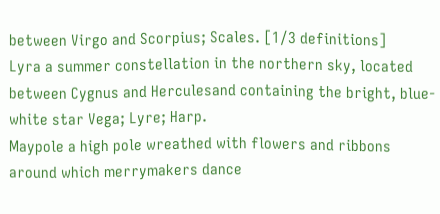between Virgo and Scorpius; Scales. [1/3 definitions]
Lyra a summer constellation in the northern sky, located between Cygnus and Herculesand containing the bright, blue-white star Vega; Lyre; Harp.
Maypole a high pole wreathed with flowers and ribbons around which merrymakers dance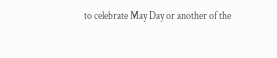to celebrate May Day or another of the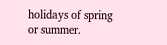holidays of spring or summer.